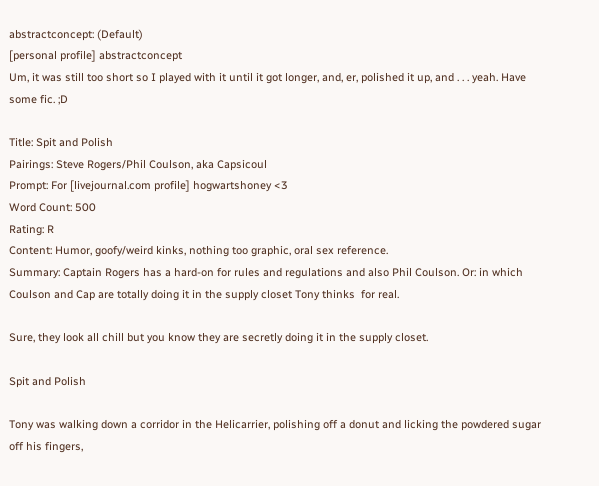abstractconcept: (Default)
[personal profile] abstractconcept
Um, it was still too short so I played with it until it got longer, and, er, polished it up, and . . . yeah. Have some fic. ;D

Title: Spit and Polish
Pairings: Steve Rogers/Phil Coulson, aka Capsicoul
Prompt: For [livejournal.com profile] hogwartshoney <3
Word Count: 500
Rating: R
Content: Humor, goofy/weird kinks, nothing too graphic, oral sex reference.
Summary: Captain Rogers has a hard-on for rules and regulations and also Phil Coulson. Or: in which Coulson and Cap are totally doing it in the supply closet Tony thinks  for real.

Sure, they look all chill but you know they are secretly doing it in the supply closet.

Spit and Polish

Tony was walking down a corridor in the Helicarrier, polishing off a donut and licking the powdered sugar off his fingers,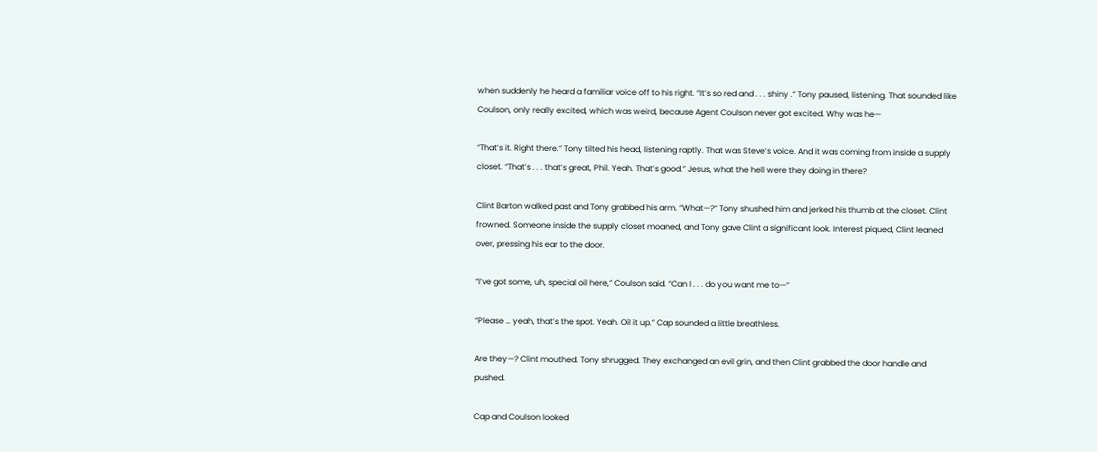when suddenly he heard a familiar voice off to his right. “It’s so red and . . . shiny .” Tony paused, listening. That sounded like Coulson, only really excited, which was weird, because Agent Coulson never got excited. Why was he—

“That’s it. Right there.” Tony tilted his head, listening raptly. That was Steve’s voice. And it was coming from inside a supply closet. “That’s . . . that’s great, Phil. Yeah. That’s good.” Jesus, what the hell were they doing in there?

Clint Barton walked past and Tony grabbed his arm. “What—?” Tony shushed him and jerked his thumb at the closet. Clint frowned. Someone inside the supply closet moaned, and Tony gave Clint a significant look. Interest piqued, Clint leaned over, pressing his ear to the door.

“I’ve got some, uh, special oil here,” Coulson said. “Can I . . . do you want me to—”

“Please … yeah, that’s the spot. Yeah. Oil it up.” Cap sounded a little breathless.

Are they—? Clint mouthed. Tony shrugged. They exchanged an evil grin, and then Clint grabbed the door handle and pushed.

Cap and Coulson looked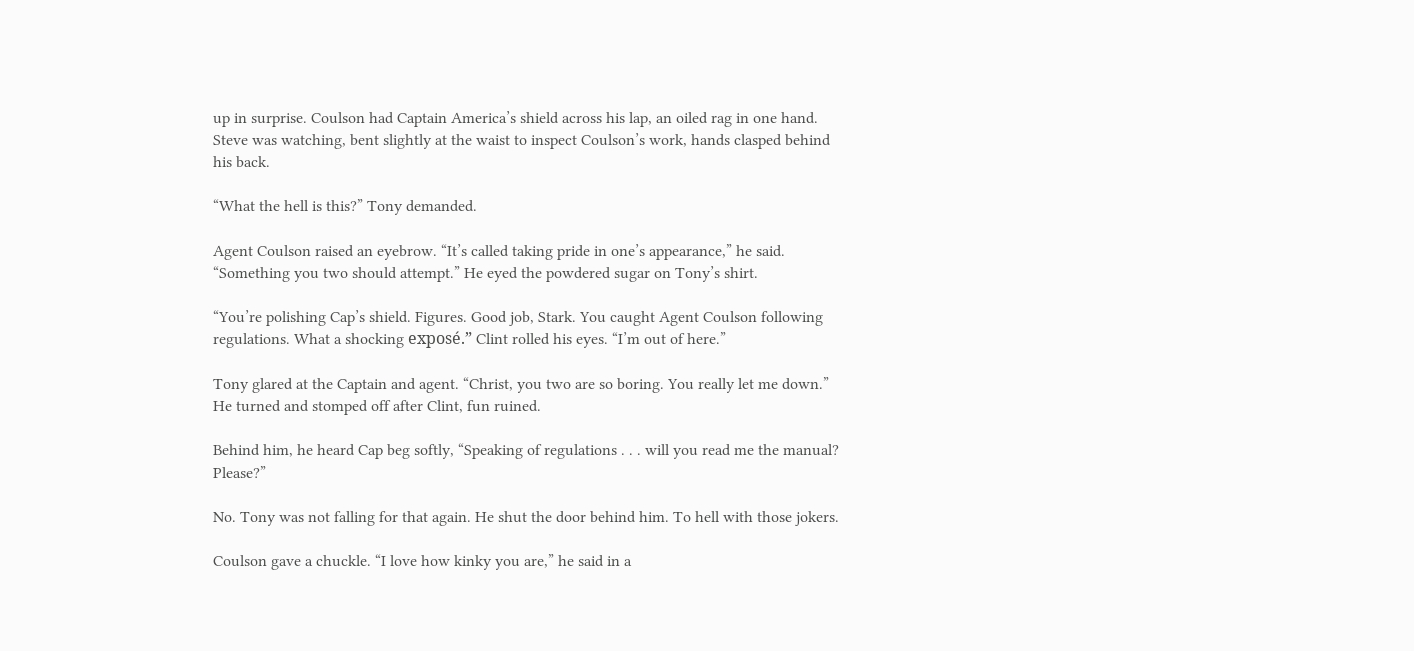up in surprise. Coulson had Captain America’s shield across his lap, an oiled rag in one hand. Steve was watching, bent slightly at the waist to inspect Coulson’s work, hands clasped behind his back.

“What the hell is this?” Tony demanded.

Agent Coulson raised an eyebrow. “It’s called taking pride in one’s appearance,” he said. “Something you two should attempt.” He eyed the powdered sugar on Tony’s shirt.

“You’re polishing Cap’s shield. Figures. Good job, Stark. You caught Agent Coulson following regulations. What a shocking exposé.” Clint rolled his eyes. “I’m out of here.”

Tony glared at the Captain and agent. “Christ, you two are so boring. You really let me down.” He turned and stomped off after Clint, fun ruined.

Behind him, he heard Cap beg softly, “Speaking of regulations . . . will you read me the manual? Please?”

No. Tony was not falling for that again. He shut the door behind him. To hell with those jokers.

Coulson gave a chuckle. “I love how kinky you are,” he said in a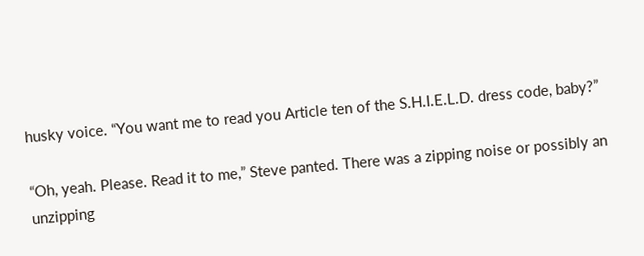husky voice. “You want me to read you Article ten of the S.H.I.E.L.D. dress code, baby?”

“Oh, yeah. Please. Read it to me,” Steve panted. There was a zipping noise or possibly an unzipping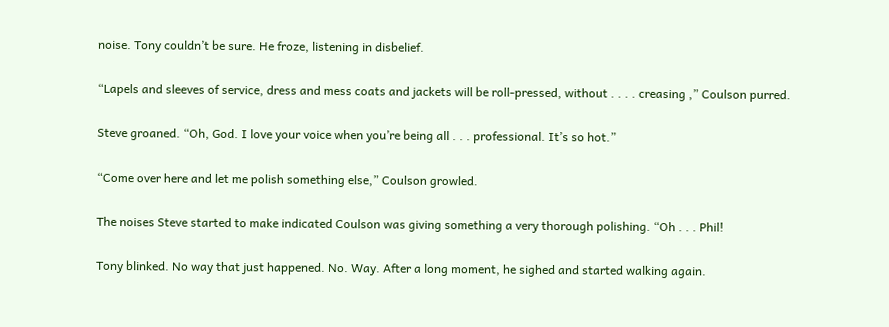noise. Tony couldn’t be sure. He froze, listening in disbelief.

“Lapels and sleeves of service, dress and mess coats and jackets will be roll-pressed, without . . . . creasing ,” Coulson purred.

Steve groaned. “Oh, God. I love your voice when you’re being all . . . professional. It’s so hot.”

“Come over here and let me polish something else,” Coulson growled.

The noises Steve started to make indicated Coulson was giving something a very thorough polishing. “Oh . . . Phil!

Tony blinked. No way that just happened. No. Way. After a long moment, he sighed and started walking again.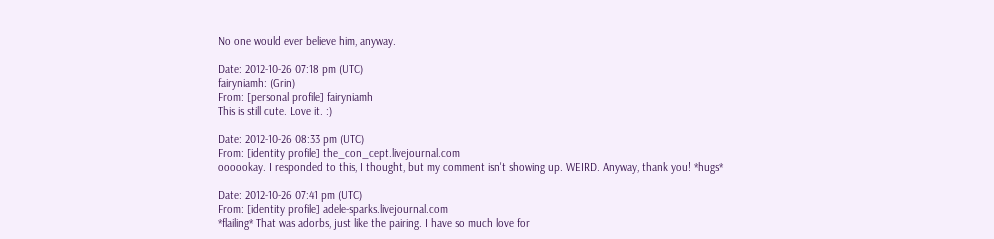No one would ever believe him, anyway.

Date: 2012-10-26 07:18 pm (UTC)
fairyniamh: (Grin)
From: [personal profile] fairyniamh
This is still cute. Love it. :)

Date: 2012-10-26 08:33 pm (UTC)
From: [identity profile] the_con_cept.livejournal.com
oooookay. I responded to this, I thought, but my comment isn't showing up. WEIRD. Anyway, thank you! *hugs*

Date: 2012-10-26 07:41 pm (UTC)
From: [identity profile] adele-sparks.livejournal.com
*flailing* That was adorbs, just like the pairing. I have so much love for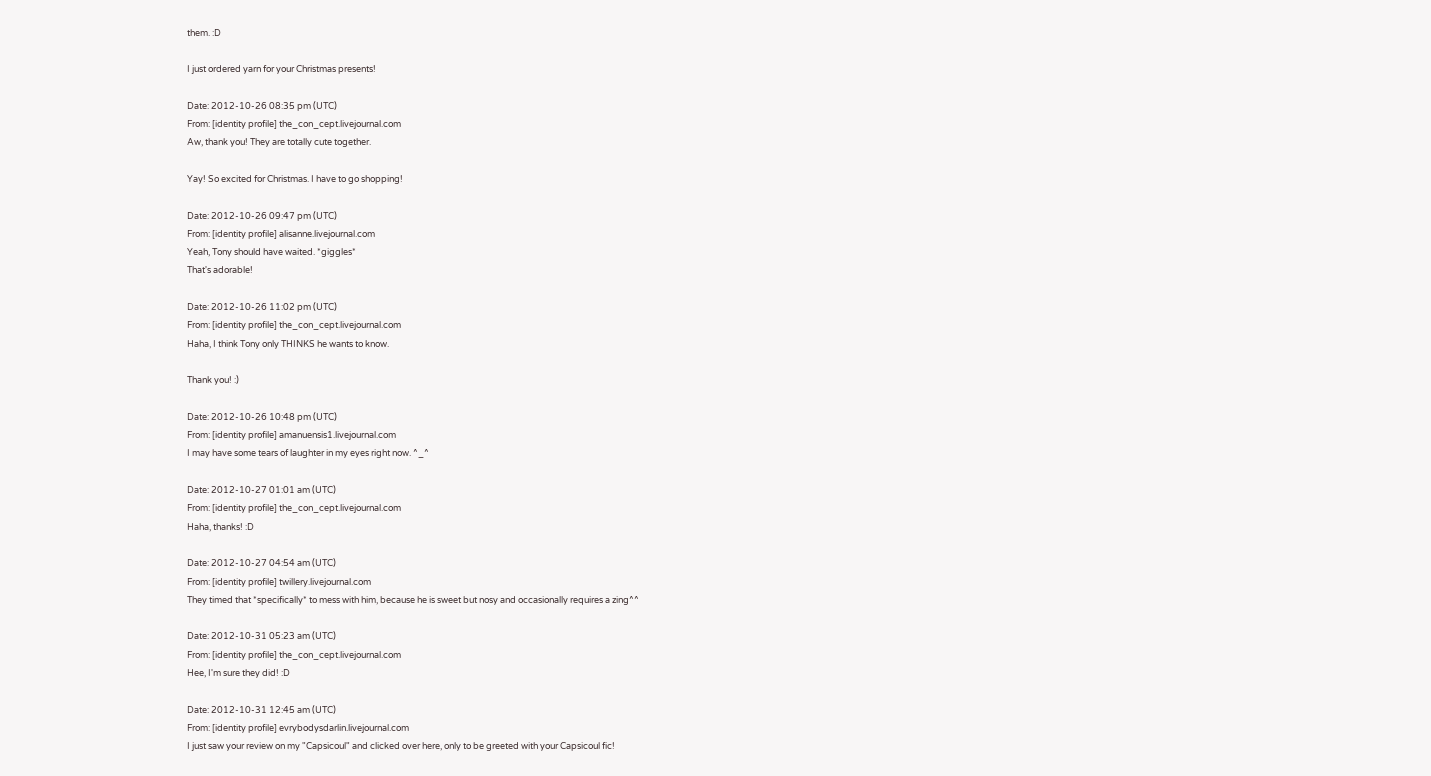them. :D

I just ordered yarn for your Christmas presents!

Date: 2012-10-26 08:35 pm (UTC)
From: [identity profile] the_con_cept.livejournal.com
Aw, thank you! They are totally cute together.

Yay! So excited for Christmas. I have to go shopping!

Date: 2012-10-26 09:47 pm (UTC)
From: [identity profile] alisanne.livejournal.com
Yeah, Tony should have waited. *giggles*
That's adorable!

Date: 2012-10-26 11:02 pm (UTC)
From: [identity profile] the_con_cept.livejournal.com
Haha, I think Tony only THINKS he wants to know.

Thank you! :)

Date: 2012-10-26 10:48 pm (UTC)
From: [identity profile] amanuensis1.livejournal.com
I may have some tears of laughter in my eyes right now. ^_^

Date: 2012-10-27 01:01 am (UTC)
From: [identity profile] the_con_cept.livejournal.com
Haha, thanks! :D

Date: 2012-10-27 04:54 am (UTC)
From: [identity profile] twillery.livejournal.com
They timed that *specifically* to mess with him, because he is sweet but nosy and occasionally requires a zing^^

Date: 2012-10-31 05:23 am (UTC)
From: [identity profile] the_con_cept.livejournal.com
Hee, I'm sure they did! :D

Date: 2012-10-31 12:45 am (UTC)
From: [identity profile] evrybodysdarlin.livejournal.com
I just saw your review on my "Capsicoul" and clicked over here, only to be greeted with your Capsicoul fic!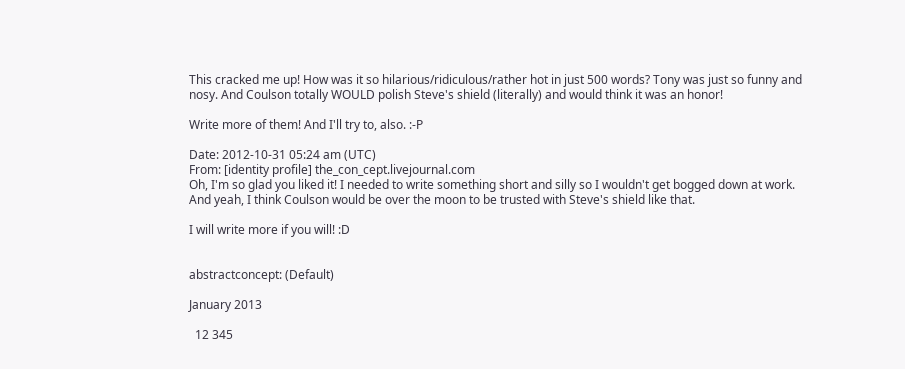This cracked me up! How was it so hilarious/ridiculous/rather hot in just 500 words? Tony was just so funny and nosy. And Coulson totally WOULD polish Steve's shield (literally) and would think it was an honor!

Write more of them! And I'll try to, also. :-P

Date: 2012-10-31 05:24 am (UTC)
From: [identity profile] the_con_cept.livejournal.com
Oh, I'm so glad you liked it! I needed to write something short and silly so I wouldn't get bogged down at work. And yeah, I think Coulson would be over the moon to be trusted with Steve's shield like that.

I will write more if you will! :D


abstractconcept: (Default)

January 2013

  12 345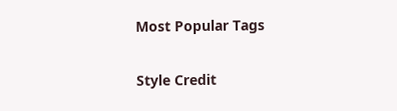Most Popular Tags

Style Credit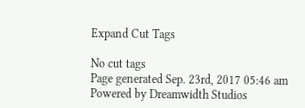Expand Cut Tags

No cut tags
Page generated Sep. 23rd, 2017 05:46 am
Powered by Dreamwidth Studios